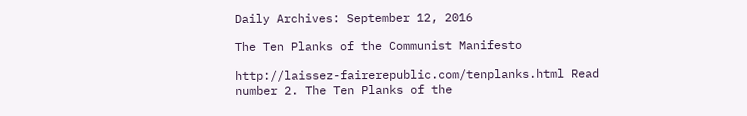Daily Archives: September 12, 2016

The Ten Planks of the Communist Manifesto

http://laissez-fairerepublic.com/tenplanks.html Read number 2. The Ten Planks of the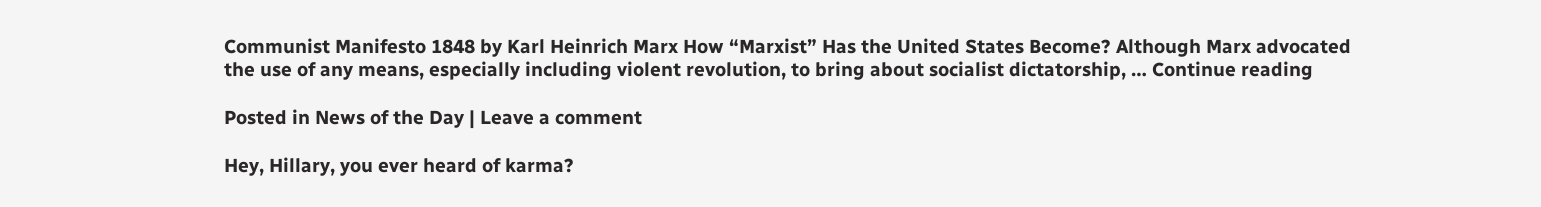Communist Manifesto 1848 by Karl Heinrich Marx How “Marxist” Has the United States Become? Although Marx advocated the use of any means, especially including violent revolution, to bring about socialist dictatorship, … Continue reading

Posted in News of the Day | Leave a comment

Hey, Hillary, you ever heard of karma?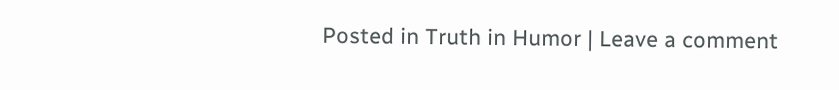Posted in Truth in Humor | Leave a comment